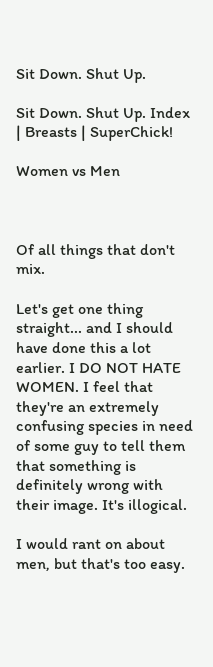Sit Down. Shut Up.

Sit Down. Shut Up. Index | Breasts | SuperChick!

Women vs Men



Of all things that don't mix.

Let's get one thing straight... and I should have done this a lot earlier. I DO NOT HATE WOMEN. I feel that they're an extremely confusing species in need of some guy to tell them that something is definitely wrong with their image. It's illogical.

I would rant on about men, but that's too easy.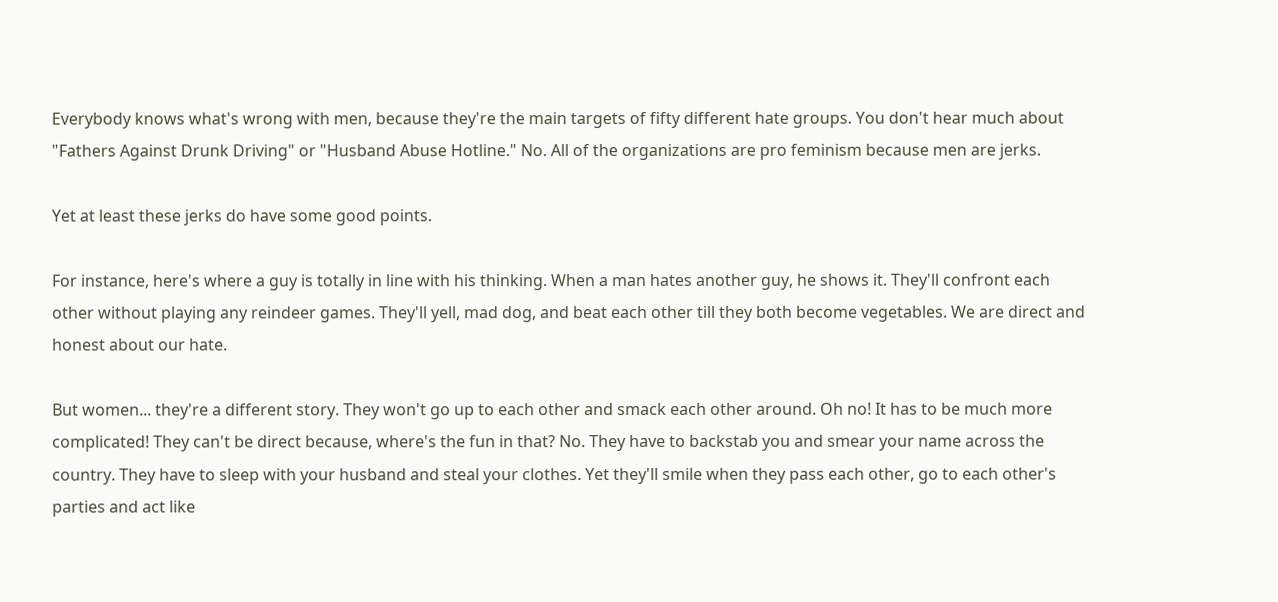Everybody knows what's wrong with men, because they're the main targets of fifty different hate groups. You don't hear much about "Fathers Against Drunk Driving" or "Husband Abuse Hotline." No. All of the organizations are pro feminism because men are jerks.

Yet at least these jerks do have some good points.

For instance, here's where a guy is totally in line with his thinking. When a man hates another guy, he shows it. They'll confront each other without playing any reindeer games. They'll yell, mad dog, and beat each other till they both become vegetables. We are direct and honest about our hate.

But women... they're a different story. They won't go up to each other and smack each other around. Oh no! It has to be much more complicated! They can't be direct because, where's the fun in that? No. They have to backstab you and smear your name across the country. They have to sleep with your husband and steal your clothes. Yet they'll smile when they pass each other, go to each other's parties and act like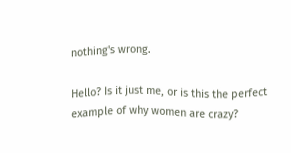nothing's wrong.

Hello? Is it just me, or is this the perfect example of why women are crazy?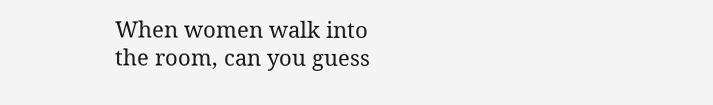When women walk into the room, can you guess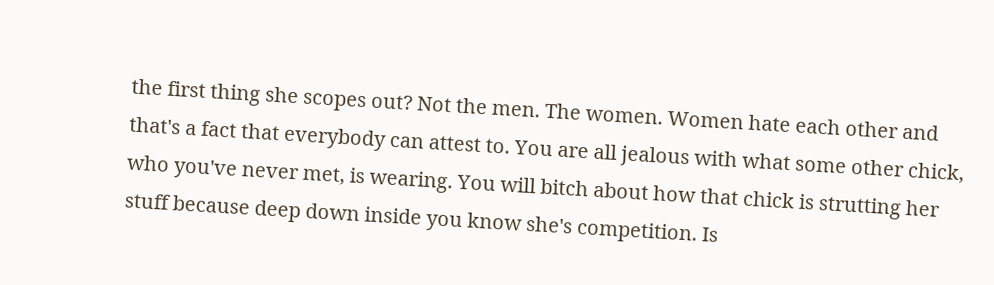the first thing she scopes out? Not the men. The women. Women hate each other and that's a fact that everybody can attest to. You are all jealous with what some other chick, who you've never met, is wearing. You will bitch about how that chick is strutting her stuff because deep down inside you know she's competition. Is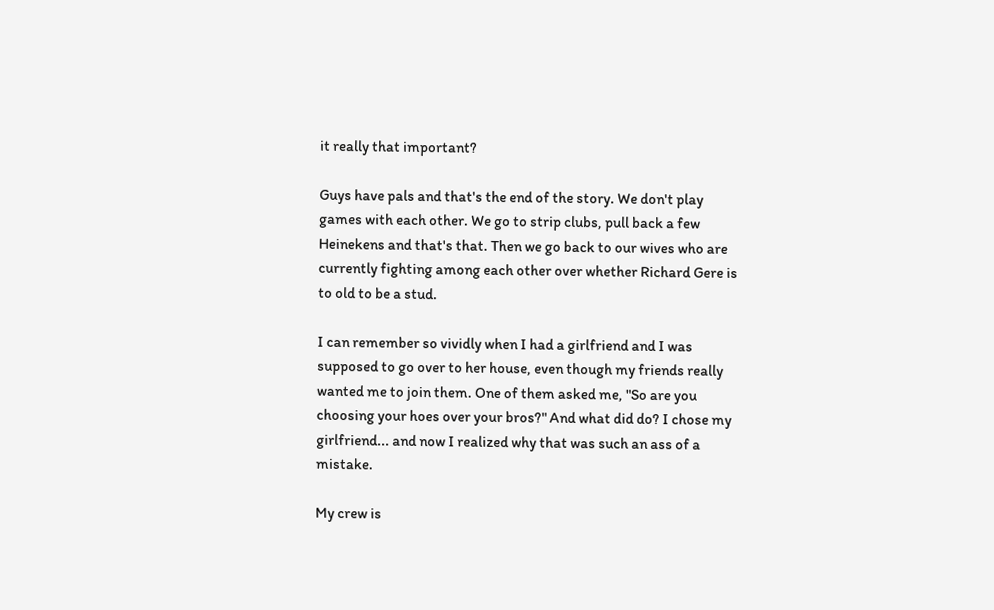it really that important?

Guys have pals and that's the end of the story. We don't play games with each other. We go to strip clubs, pull back a few Heinekens and that's that. Then we go back to our wives who are currently fighting among each other over whether Richard Gere is to old to be a stud.

I can remember so vividly when I had a girlfriend and I was supposed to go over to her house, even though my friends really wanted me to join them. One of them asked me, "So are you choosing your hoes over your bros?" And what did do? I chose my girlfriend... and now I realized why that was such an ass of a mistake.

My crew is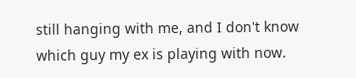still hanging with me, and I don't know which guy my ex is playing with now.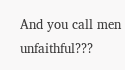And you call men unfaithful???